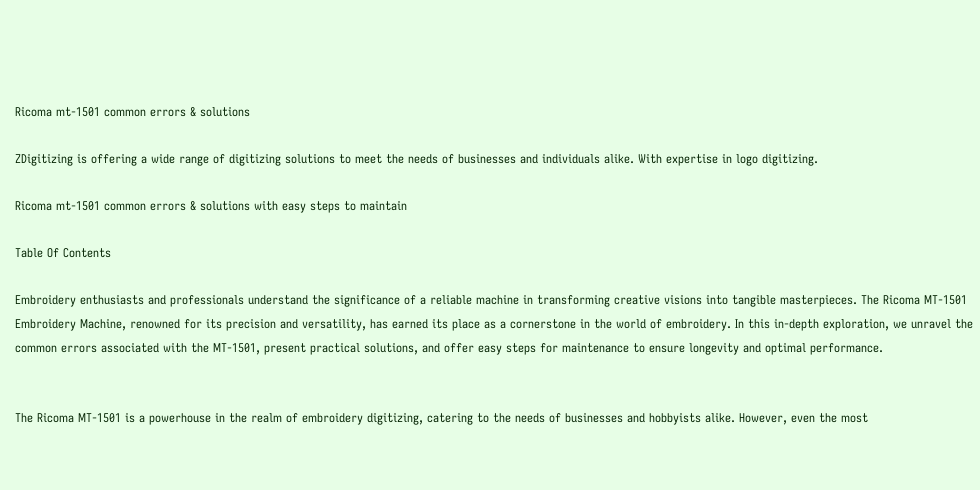Ricoma mt-1501 common errors & solutions

ZDigitizing is offering a wide range of digitizing solutions to meet the needs of businesses and individuals alike. With expertise in logo digitizing.

Ricoma mt-1501 common errors & solutions with easy steps to maintain

Table Of Contents

Embroidery enthusiasts and professionals understand the significance of a reliable machine in transforming creative visions into tangible masterpieces. The Ricoma MT-1501 Embroidery Machine, renowned for its precision and versatility, has earned its place as a cornerstone in the world of embroidery. In this in-depth exploration, we unravel the common errors associated with the MT-1501, present practical solutions, and offer easy steps for maintenance to ensure longevity and optimal performance.


The Ricoma MT-1501 is a powerhouse in the realm of embroidery digitizing, catering to the needs of businesses and hobbyists alike. However, even the most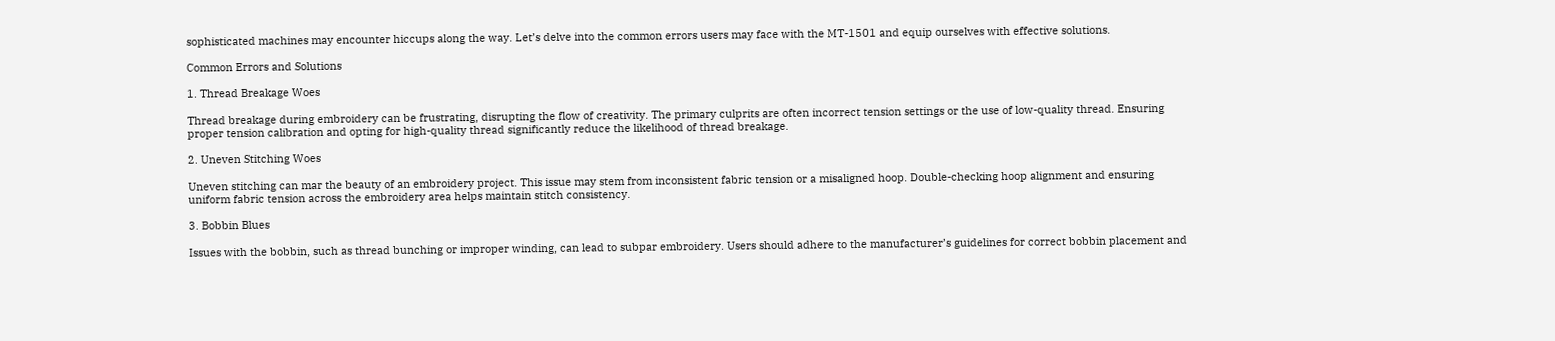sophisticated machines may encounter hiccups along the way. Let’s delve into the common errors users may face with the MT-1501 and equip ourselves with effective solutions.

Common Errors and Solutions

1. Thread Breakage Woes

Thread breakage during embroidery can be frustrating, disrupting the flow of creativity. The primary culprits are often incorrect tension settings or the use of low-quality thread. Ensuring proper tension calibration and opting for high-quality thread significantly reduce the likelihood of thread breakage.

2. Uneven Stitching Woes

Uneven stitching can mar the beauty of an embroidery project. This issue may stem from inconsistent fabric tension or a misaligned hoop. Double-checking hoop alignment and ensuring uniform fabric tension across the embroidery area helps maintain stitch consistency.

3. Bobbin Blues

Issues with the bobbin, such as thread bunching or improper winding, can lead to subpar embroidery. Users should adhere to the manufacturer’s guidelines for correct bobbin placement and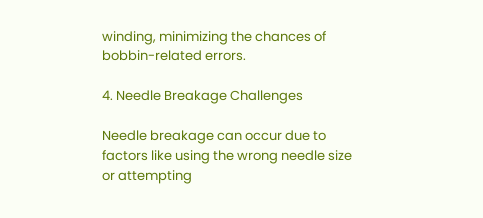winding, minimizing the chances of bobbin-related errors.

4. Needle Breakage Challenges

Needle breakage can occur due to factors like using the wrong needle size or attempting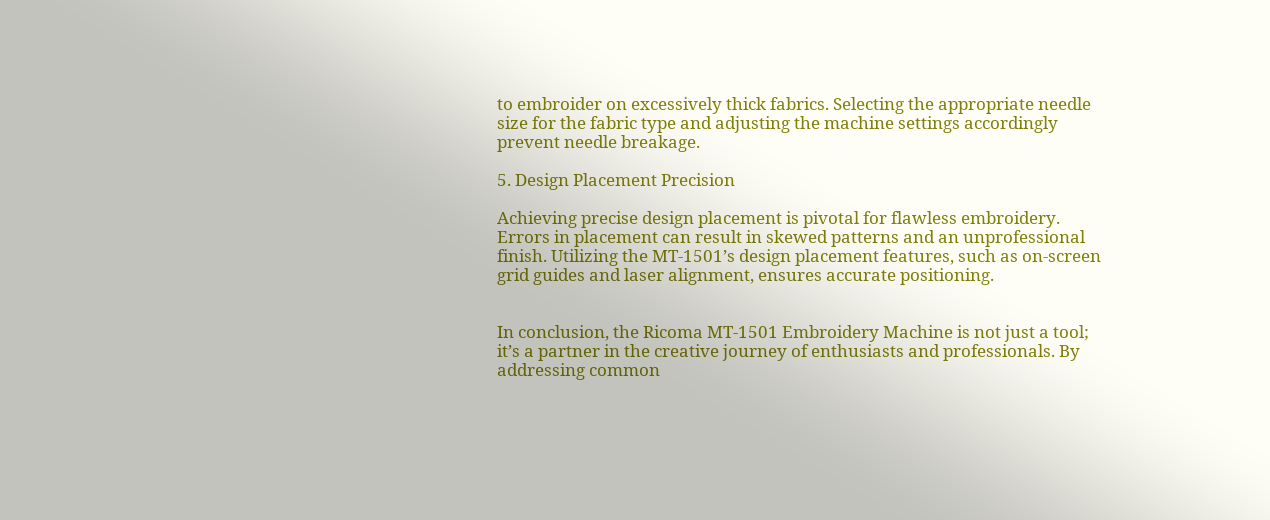to embroider on excessively thick fabrics. Selecting the appropriate needle size for the fabric type and adjusting the machine settings accordingly prevent needle breakage.

5. Design Placement Precision

Achieving precise design placement is pivotal for flawless embroidery. Errors in placement can result in skewed patterns and an unprofessional finish. Utilizing the MT-1501’s design placement features, such as on-screen grid guides and laser alignment, ensures accurate positioning.


In conclusion, the Ricoma MT-1501 Embroidery Machine is not just a tool; it’s a partner in the creative journey of enthusiasts and professionals. By addressing common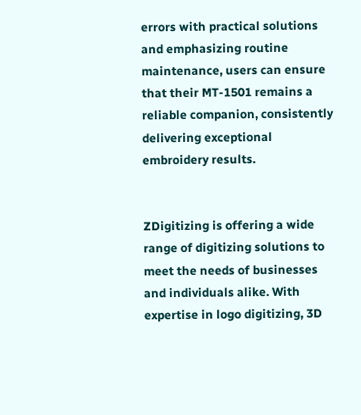errors with practical solutions and emphasizing routine maintenance, users can ensure that their MT-1501 remains a reliable companion, consistently delivering exceptional embroidery results.


ZDigitizing is offering a wide range of digitizing solutions to meet the needs of businesses and individuals alike. With expertise in logo digitizing, 3D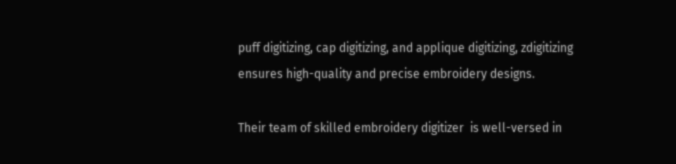puff digitizing, cap digitizing, and applique digitizing, zdigitizing ensures high-quality and precise embroidery designs.

Their team of skilled embroidery digitizer  is well-versed in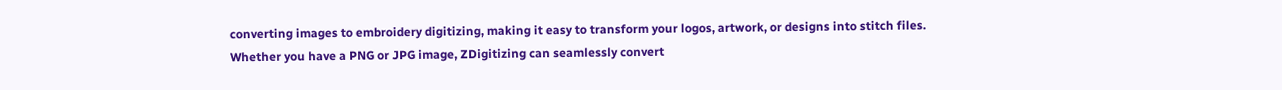converting images to embroidery digitizing, making it easy to transform your logos, artwork, or designs into stitch files. Whether you have a PNG or JPG image, ZDigitizing can seamlessly convert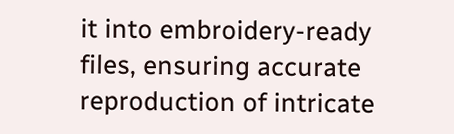it into embroidery-ready files, ensuring accurate reproduction of intricate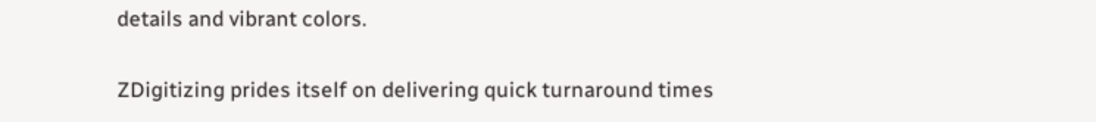details and vibrant colors.

ZDigitizing prides itself on delivering quick turnaround times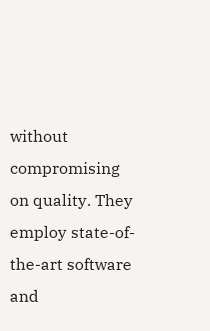without compromising on quality. They employ state-of-the-art software and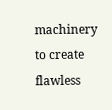machinery to create flawless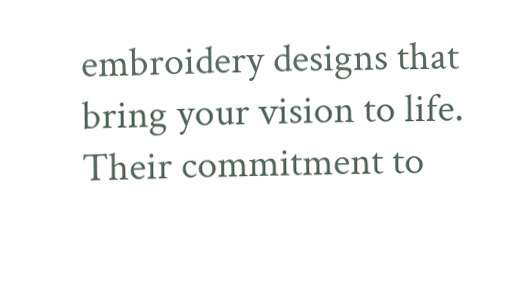embroidery designs that bring your vision to life. Their commitment to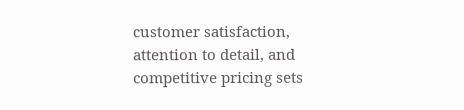customer satisfaction, attention to detail, and competitive pricing sets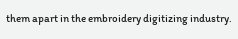them apart in the embroidery digitizing industry.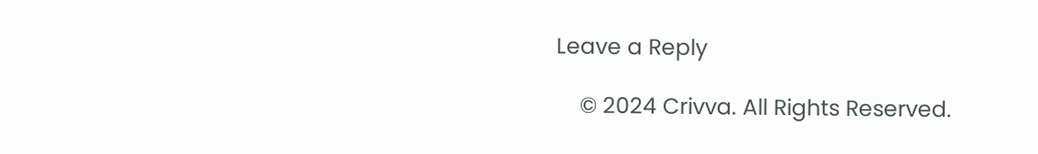Leave a Reply

    © 2024 Crivva. All Rights Reserved.